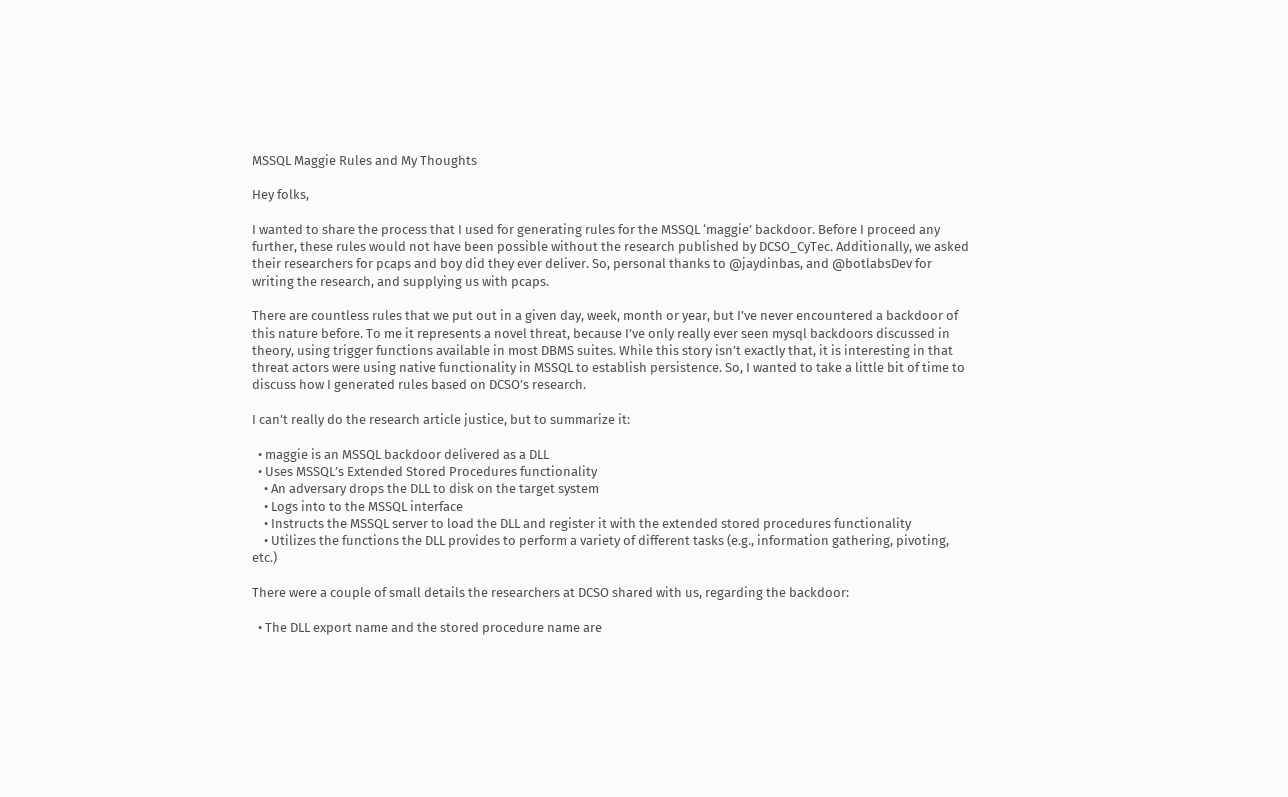MSSQL Maggie Rules and My Thoughts

Hey folks,

I wanted to share the process that I used for generating rules for the MSSQL ‘maggie’ backdoor. Before I proceed any further, these rules would not have been possible without the research published by DCSO_CyTec. Additionally, we asked their researchers for pcaps and boy did they ever deliver. So, personal thanks to @jaydinbas, and @botlabsDev for writing the research, and supplying us with pcaps.

There are countless rules that we put out in a given day, week, month or year, but I’ve never encountered a backdoor of this nature before. To me it represents a novel threat, because I’ve only really ever seen mysql backdoors discussed in theory, using trigger functions available in most DBMS suites. While this story isn’t exactly that, it is interesting in that threat actors were using native functionality in MSSQL to establish persistence. So, I wanted to take a little bit of time to discuss how I generated rules based on DCSO’s research.

I can’t really do the research article justice, but to summarize it:

  • maggie is an MSSQL backdoor delivered as a DLL
  • Uses MSSQL’s Extended Stored Procedures functionality
    • An adversary drops the DLL to disk on the target system
    • Logs into to the MSSQL interface
    • Instructs the MSSQL server to load the DLL and register it with the extended stored procedures functionality
    • Utilizes the functions the DLL provides to perform a variety of different tasks (e.g., information gathering, pivoting, etc.)

There were a couple of small details the researchers at DCSO shared with us, regarding the backdoor:

  • The DLL export name and the stored procedure name are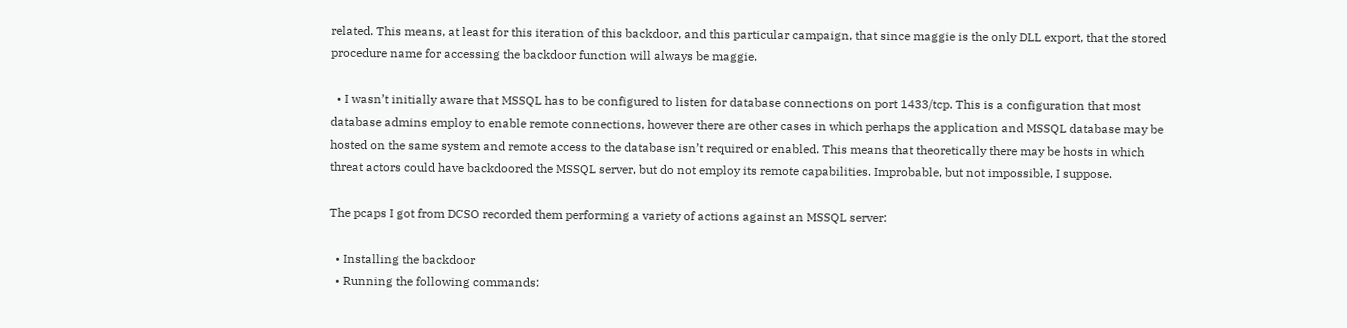related. This means, at least for this iteration of this backdoor, and this particular campaign, that since maggie is the only DLL export, that the stored procedure name for accessing the backdoor function will always be maggie.

  • I wasn’t initially aware that MSSQL has to be configured to listen for database connections on port 1433/tcp. This is a configuration that most database admins employ to enable remote connections, however there are other cases in which perhaps the application and MSSQL database may be hosted on the same system and remote access to the database isn’t required or enabled. This means that theoretically there may be hosts in which threat actors could have backdoored the MSSQL server, but do not employ its remote capabilities. Improbable, but not impossible, I suppose.

The pcaps I got from DCSO recorded them performing a variety of actions against an MSSQL server:

  • Installing the backdoor
  • Running the following commands: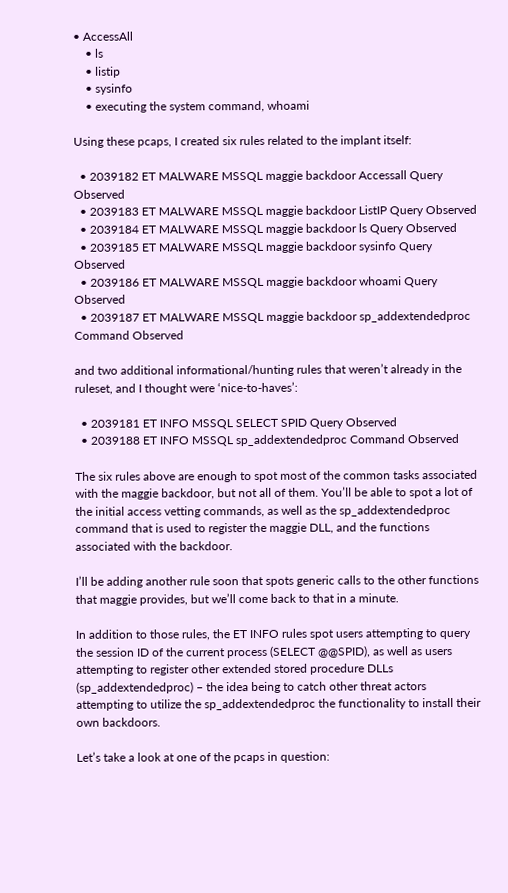• AccessAll
    • ls
    • listip
    • sysinfo
    • executing the system command, whoami

Using these pcaps, I created six rules related to the implant itself:

  • 2039182 ET MALWARE MSSQL maggie backdoor Accessall Query Observed
  • 2039183 ET MALWARE MSSQL maggie backdoor ListIP Query Observed
  • 2039184 ET MALWARE MSSQL maggie backdoor ls Query Observed
  • 2039185 ET MALWARE MSSQL maggie backdoor sysinfo Query Observed
  • 2039186 ET MALWARE MSSQL maggie backdoor whoami Query Observed
  • 2039187 ET MALWARE MSSQL maggie backdoor sp_addextendedproc Command Observed

and two additional informational/hunting rules that weren’t already in the ruleset, and I thought were ‘nice-to-haves’:

  • 2039181 ET INFO MSSQL SELECT SPID Query Observed
  • 2039188 ET INFO MSSQL sp_addextendedproc Command Observed

The six rules above are enough to spot most of the common tasks associated with the maggie backdoor, but not all of them. You’ll be able to spot a lot of the initial access vetting commands, as well as the sp_addextendedproc command that is used to register the maggie DLL, and the functions associated with the backdoor.

I’ll be adding another rule soon that spots generic calls to the other functions that maggie provides, but we’ll come back to that in a minute.

In addition to those rules, the ET INFO rules spot users attempting to query the session ID of the current process (SELECT @@SPID), as well as users attempting to register other extended stored procedure DLLs (sp_addextendedproc) – the idea being to catch other threat actors attempting to utilize the sp_addextendedproc the functionality to install their own backdoors.

Let’s take a look at one of the pcaps in question: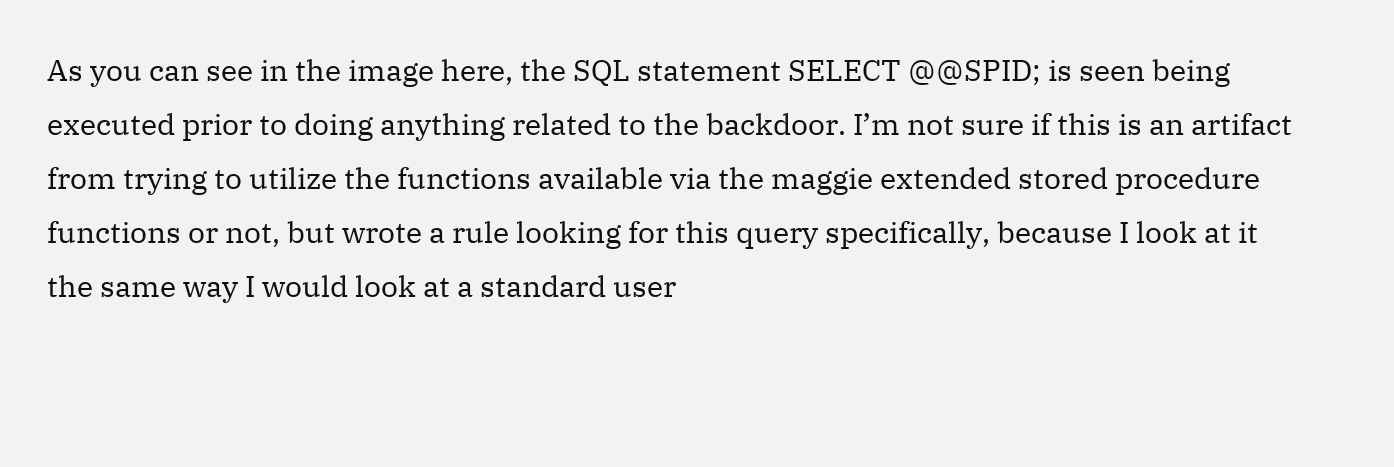As you can see in the image here, the SQL statement SELECT @@SPID; is seen being executed prior to doing anything related to the backdoor. I’m not sure if this is an artifact from trying to utilize the functions available via the maggie extended stored procedure functions or not, but wrote a rule looking for this query specifically, because I look at it the same way I would look at a standard user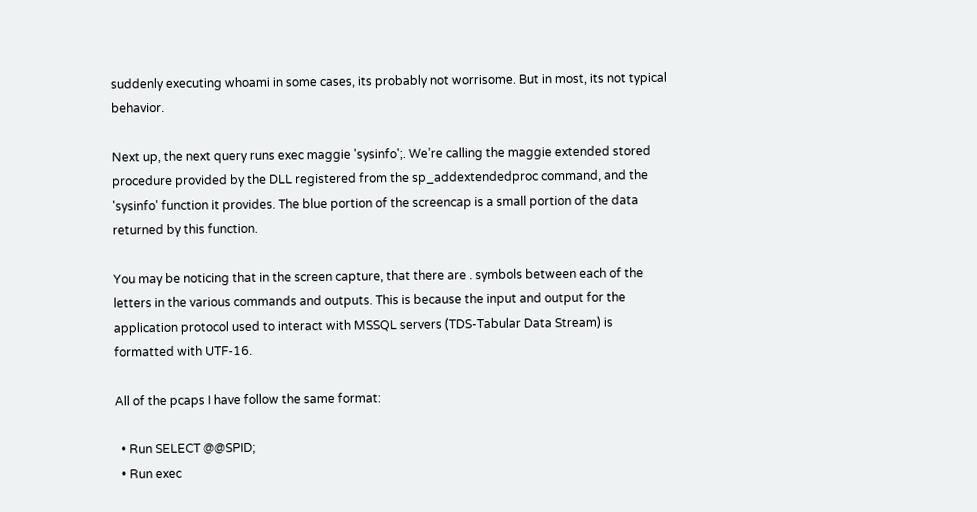suddenly executing whoami in some cases, its probably not worrisome. But in most, its not typical behavior.

Next up, the next query runs exec maggie 'sysinfo';. We’re calling the maggie extended stored procedure provided by the DLL registered from the sp_addextendedproc command, and the 'sysinfo' function it provides. The blue portion of the screencap is a small portion of the data returned by this function.

You may be noticing that in the screen capture, that there are . symbols between each of the letters in the various commands and outputs. This is because the input and output for the application protocol used to interact with MSSQL servers (TDS-Tabular Data Stream) is formatted with UTF-16.

All of the pcaps I have follow the same format:

  • Run SELECT @@SPID;
  • Run exec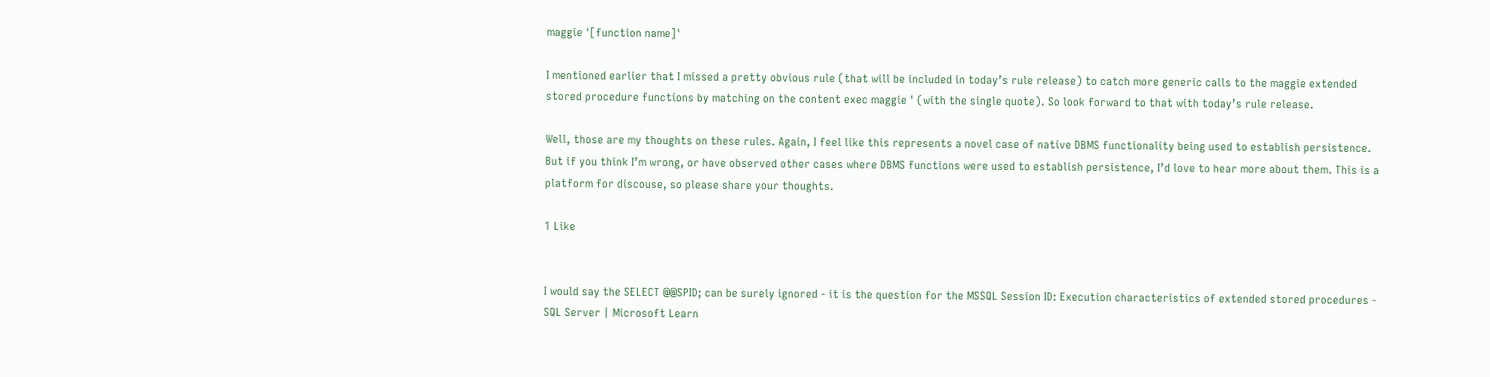maggie '[function name]'

I mentioned earlier that I missed a pretty obvious rule (that will be included in today’s rule release) to catch more generic calls to the maggie extended stored procedure functions by matching on the content exec maggie ' (with the single quote). So look forward to that with today’s rule release.

Well, those are my thoughts on these rules. Again, I feel like this represents a novel case of native DBMS functionality being used to establish persistence. But if you think I’m wrong, or have observed other cases where DBMS functions were used to establish persistence, I’d love to hear more about them. This is a platform for discouse, so please share your thoughts.

1 Like


I would say the SELECT @@SPID; can be surely ignored - it is the question for the MSSQL Session ID: Execution characteristics of extended stored procedures - SQL Server | Microsoft Learn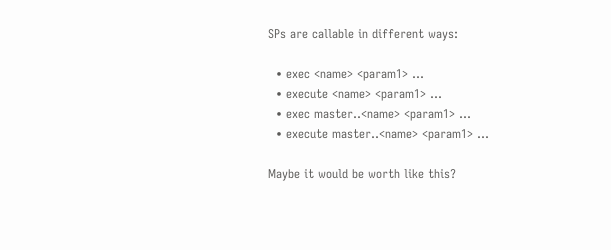SPs are callable in different ways:

  • exec <name> <param1> ...
  • execute <name> <param1> ...
  • exec master..<name> <param1> ...
  • execute master..<name> <param1> ...

Maybe it would be worth like this?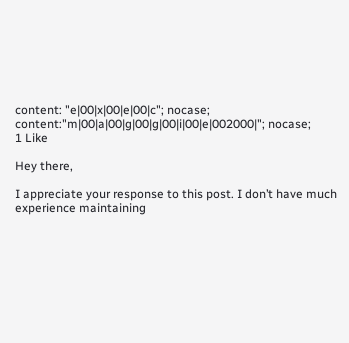content: "e|00|x|00|e|00|c"; nocase; content:"m|00|a|00|g|00|g|00|i|00|e|002000|"; nocase;
1 Like

Hey there,

I appreciate your response to this post. I don’t have much experience maintaining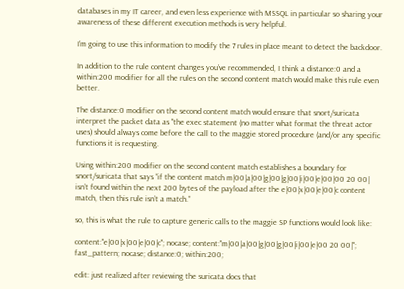databases in my IT career, and even less experience with MSSQL in particular so sharing your awareness of these different execution methods is very helpful.

I’m going to use this information to modify the 7 rules in place meant to detect the backdoor.

In addition to the rule content changes you’ve recommended, I think a distance:0 and a within:200 modifier for all the rules on the second content match would make this rule even better.

The distance:0 modifier on the second content match would ensure that snort/suricata interpret the packet data as "the exec statement (no matter what format the threat actor uses) should always come before the call to the maggie stored procedure (and/or any specific functions it is requesting.

Using within:200 modifier on the second content match establishes a boundary for snort/suricata that says “if the content match m|00|a|00|g|00|g|00|i|00|e|00|00 20 00| isn’t found within the next 200 bytes of the payload after the e|00|x|00|e|00|c content match, then this rule isn’t a match.”

so, this is what the rule to capture generic calls to the maggie SP functions would look like:

content:"e|00|x|00|e|00|c"; nocase; content:"m|00|a|00|g|00|g|00|i|00|e|00 20 00|"; fast_pattern; nocase; distance:0; within:200;

edit: just realized after reviewing the suricata docs that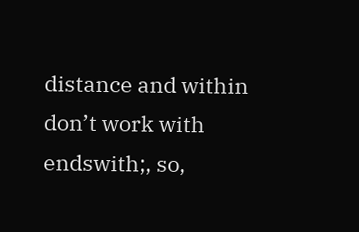distance and within don’t work with endswith;, so,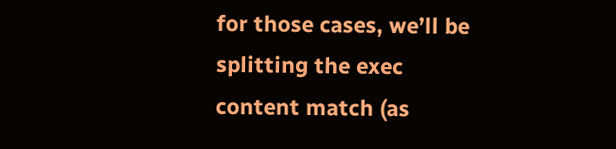for those cases, we’ll be splitting the exec content match (as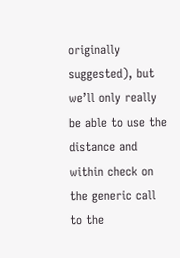originally suggested), but we’ll only really be able to use the distance and within check on the generic call to the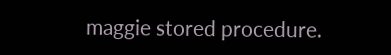maggie stored procedure.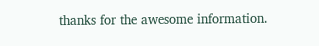thanks for the awesome information.